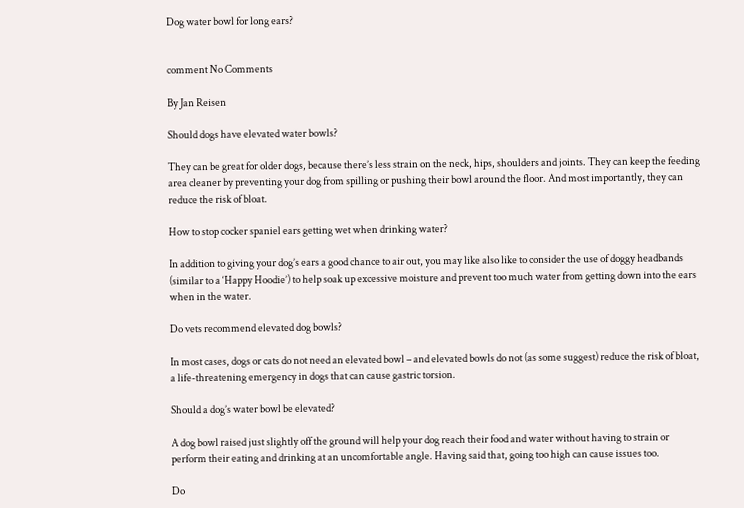Dog water bowl for long ears?


comment No Comments

By Jan Reisen

Should dogs have elevated water bowls?

They can be great for older dogs, because there’s less strain on the neck, hips, shoulders and joints. They can keep the feeding area cleaner by preventing your dog from spilling or pushing their bowl around the floor. And most importantly, they can reduce the risk of bloat.

How to stop cocker spaniel ears getting wet when drinking water?

In addition to giving your dog’s ears a good chance to air out, you may like also like to consider the use of doggy headbands (similar to a ‘Happy Hoodie’) to help soak up excessive moisture and prevent too much water from getting down into the ears when in the water.

Do vets recommend elevated dog bowls?

In most cases, dogs or cats do not need an elevated bowl – and elevated bowls do not (as some suggest) reduce the risk of bloat, a life-threatening emergency in dogs that can cause gastric torsion.

Should a dog’s water bowl be elevated?

A dog bowl raised just slightly off the ground will help your dog reach their food and water without having to strain or perform their eating and drinking at an uncomfortable angle. Having said that, going too high can cause issues too.

Do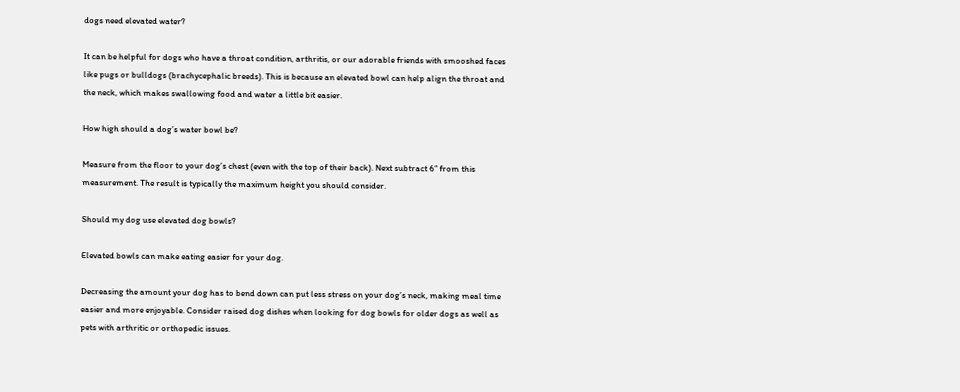dogs need elevated water?

It can be helpful for dogs who have a throat condition, arthritis, or our adorable friends with smooshed faces like pugs or bulldogs (brachycephalic breeds). This is because an elevated bowl can help align the throat and the neck, which makes swallowing food and water a little bit easier.

How high should a dog’s water bowl be?

Measure from the floor to your dog’s chest (even with the top of their back). Next subtract 6” from this measurement. The result is typically the maximum height you should consider.

Should my dog use elevated dog bowls?

Elevated bowls can make eating easier for your dog.

Decreasing the amount your dog has to bend down can put less stress on your dog’s neck, making meal time easier and more enjoyable. Consider raised dog dishes when looking for dog bowls for older dogs as well as pets with arthritic or orthopedic issues.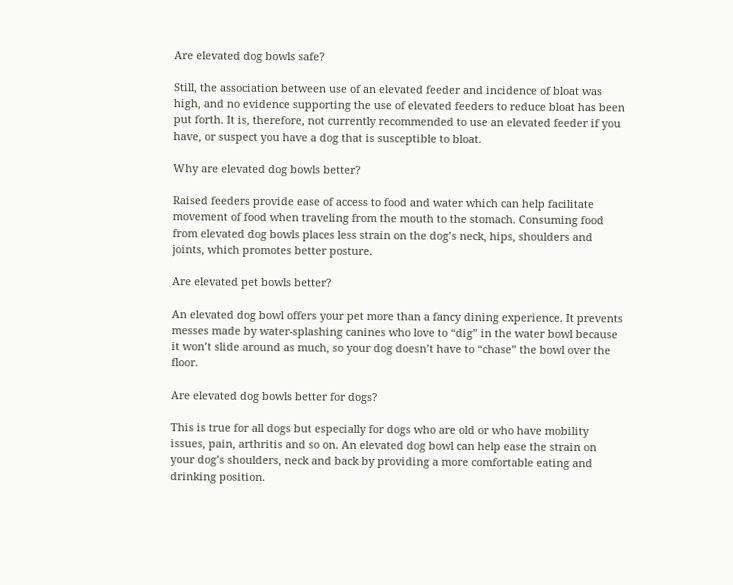Are elevated dog bowls safe?

Still, the association between use of an elevated feeder and incidence of bloat was high, and no evidence supporting the use of elevated feeders to reduce bloat has been put forth. It is, therefore, not currently recommended to use an elevated feeder if you have, or suspect you have a dog that is susceptible to bloat.

Why are elevated dog bowls better?

Raised feeders provide ease of access to food and water which can help facilitate movement of food when traveling from the mouth to the stomach. Consuming food from elevated dog bowls places less strain on the dog’s neck, hips, shoulders and joints, which promotes better posture.

Are elevated pet bowls better?

An elevated dog bowl offers your pet more than a fancy dining experience. It prevents messes made by water-splashing canines who love to “dig” in the water bowl because it won’t slide around as much, so your dog doesn’t have to “chase” the bowl over the floor.

Are elevated dog bowls better for dogs?

This is true for all dogs but especially for dogs who are old or who have mobility issues, pain, arthritis and so on. An elevated dog bowl can help ease the strain on your dog’s shoulders, neck and back by providing a more comfortable eating and drinking position.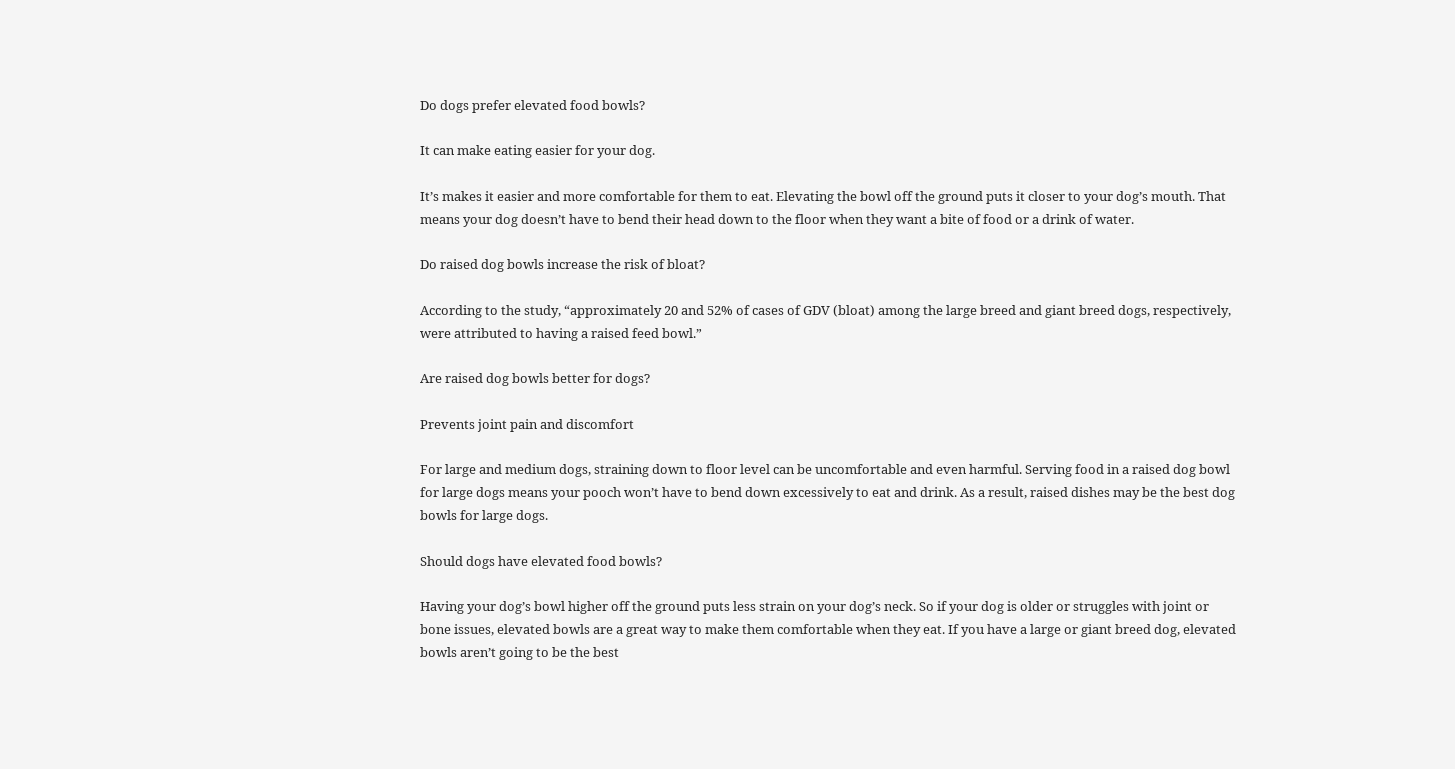Do dogs prefer elevated food bowls?

It can make eating easier for your dog.

It’s makes it easier and more comfortable for them to eat. Elevating the bowl off the ground puts it closer to your dog’s mouth. That means your dog doesn’t have to bend their head down to the floor when they want a bite of food or a drink of water.

Do raised dog bowls increase the risk of bloat?

According to the study, “approximately 20 and 52% of cases of GDV (bloat) among the large breed and giant breed dogs, respectively, were attributed to having a raised feed bowl.”

Are raised dog bowls better for dogs?

Prevents joint pain and discomfort

For large and medium dogs, straining down to floor level can be uncomfortable and even harmful. Serving food in a raised dog bowl for large dogs means your pooch won’t have to bend down excessively to eat and drink. As a result, raised dishes may be the best dog bowls for large dogs.

Should dogs have elevated food bowls?

Having your dog’s bowl higher off the ground puts less strain on your dog’s neck. So if your dog is older or struggles with joint or bone issues, elevated bowls are a great way to make them comfortable when they eat. If you have a large or giant breed dog, elevated bowls aren’t going to be the best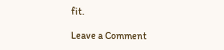fit.

Leave a Comment